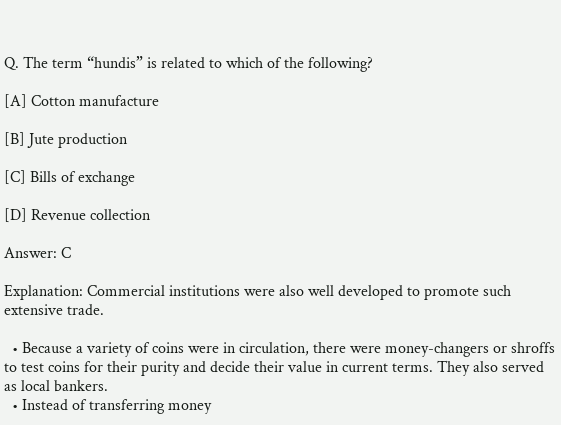Q. The term “hundis” is related to which of the following?

[A] Cotton manufacture

[B] Jute production

[C] Bills of exchange

[D] Revenue collection

Answer: C

Explanation: Commercial institutions were also well developed to promote such extensive trade.

  • Because a variety of coins were in circulation, there were money-changers or shroffs to test coins for their purity and decide their value in current terms. They also served as local bankers.
  • Instead of transferring money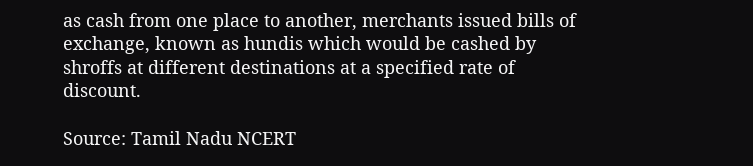as cash from one place to another, merchants issued bills of exchange, known as hundis which would be cashed by shroffs at different destinations at a specified rate of discount.

Source: Tamil Nadu NCERT